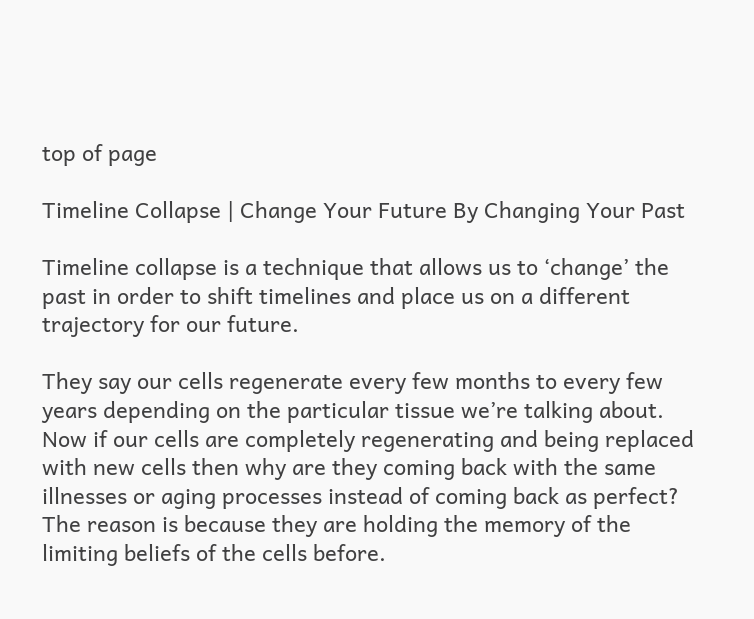top of page

Timeline Collapse | Change Your Future By Changing Your Past

Timeline collapse is a technique that allows us to ‘change’ the past in order to shift timelines and place us on a different trajectory for our future.

They say our cells regenerate every few months to every few years depending on the particular tissue we’re talking about. Now if our cells are completely regenerating and being replaced with new cells then why are they coming back with the same illnesses or aging processes instead of coming back as perfect? The reason is because they are holding the memory of the limiting beliefs of the cells before.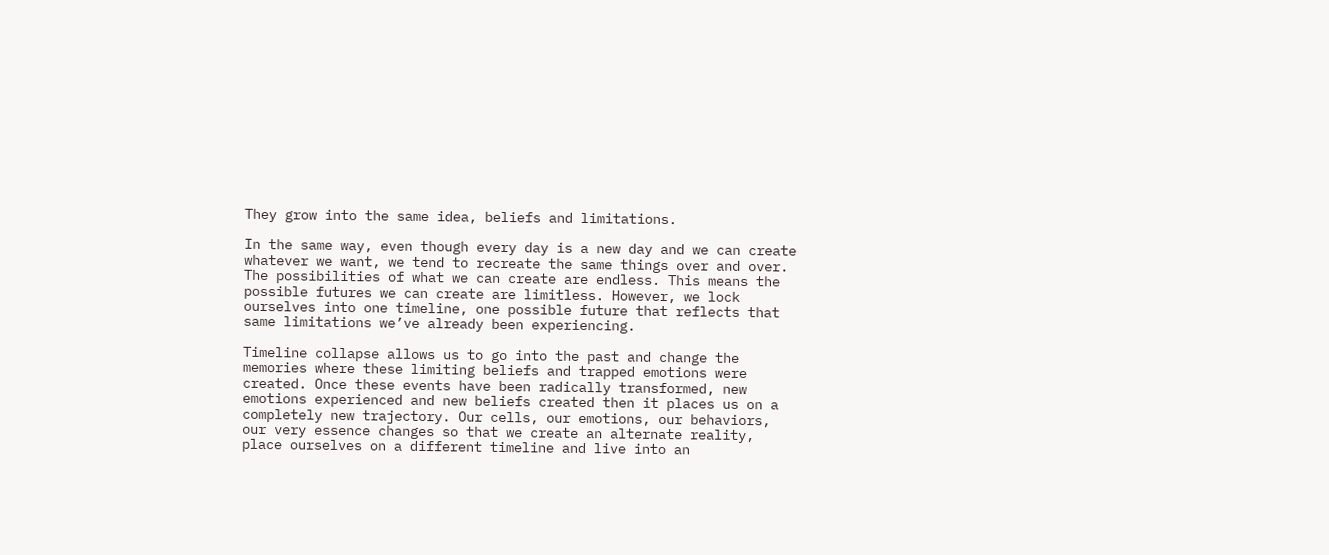They grow into the same idea, beliefs and limitations.

In the same way, even though every day is a new day and we can create whatever we want, we tend to recreate the same things over and over. The possibilities of what we can create are endless. This means the possible futures we can create are limitless. However, we lock ourselves into one timeline, one possible future that reflects that same limitations we’ve already been experiencing.

Timeline collapse allows us to go into the past and change the memories where these limiting beliefs and trapped emotions were created. Once these events have been radically transformed, new emotions experienced and new beliefs created then it places us on a completely new trajectory. Our cells, our emotions, our behaviors, our very essence changes so that we create an alternate reality, place ourselves on a different timeline and live into an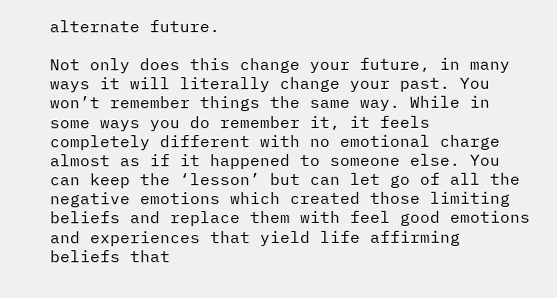alternate future.

Not only does this change your future, in many ways it will literally change your past. You won’t remember things the same way. While in some ways you do remember it, it feels completely different with no emotional charge almost as if it happened to someone else. You can keep the ‘lesson’ but can let go of all the negative emotions which created those limiting beliefs and replace them with feel good emotions and experiences that yield life affirming beliefs that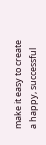make it easy to create a happy, successful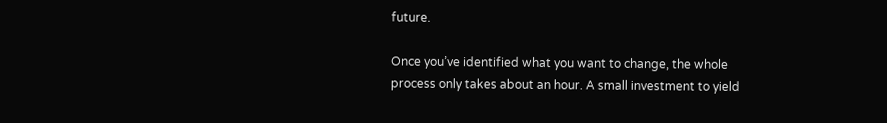future.

Once you’ve identified what you want to change, the whole process only takes about an hour. A small investment to yield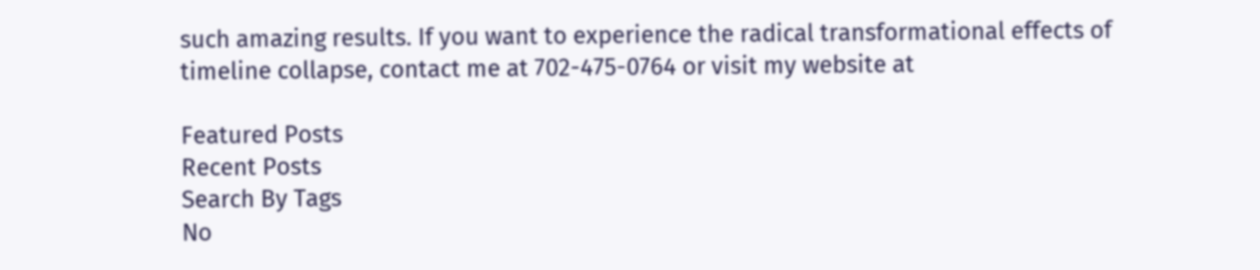such amazing results. If you want to experience the radical transformational effects of timeline collapse, contact me at 702-475-0764 or visit my website at

Featured Posts
Recent Posts
Search By Tags
No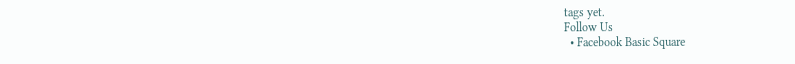tags yet.
Follow Us
  • Facebook Basic Square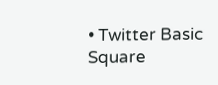• Twitter Basic Square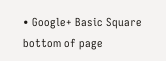• Google+ Basic Square
bottom of page